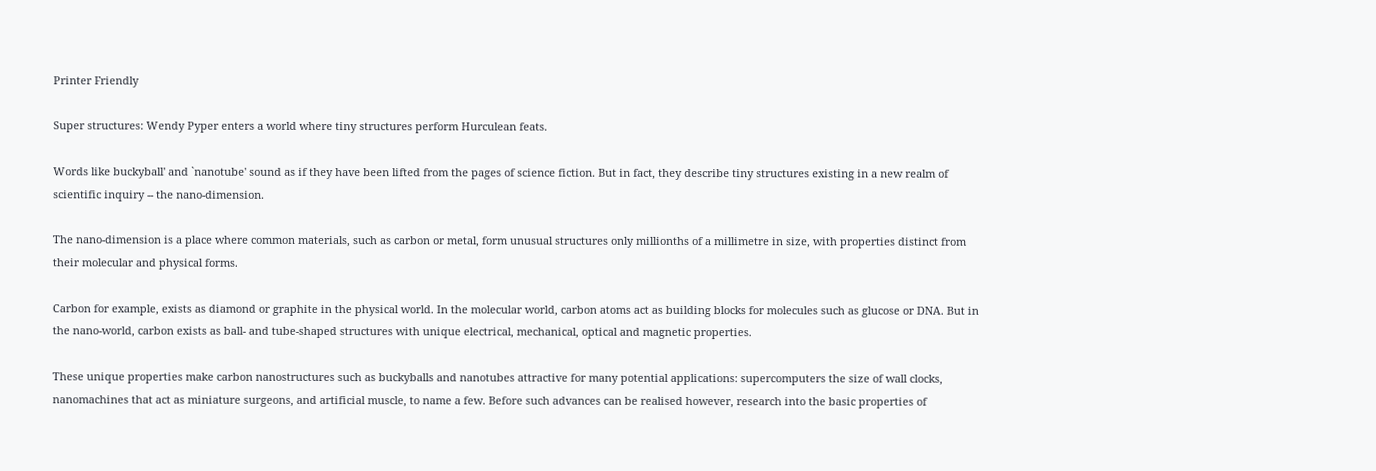Printer Friendly

Super structures: Wendy Pyper enters a world where tiny structures perform Hurculean feats.

Words like buckyball' and `nanotube' sound as if they have been lifted from the pages of science fiction. But in fact, they describe tiny structures existing in a new realm of scientific inquiry -- the nano-dimension.

The nano-dimension is a place where common materials, such as carbon or metal, form unusual structures only millionths of a millimetre in size, with properties distinct from their molecular and physical forms.

Carbon for example, exists as diamond or graphite in the physical world. In the molecular world, carbon atoms act as building blocks for molecules such as glucose or DNA. But in the nano-world, carbon exists as ball- and tube-shaped structures with unique electrical, mechanical, optical and magnetic properties.

These unique properties make carbon nanostructures such as buckyballs and nanotubes attractive for many potential applications: supercomputers the size of wall clocks, nanomachines that act as miniature surgeons, and artificial muscle, to name a few. Before such advances can be realised however, research into the basic properties of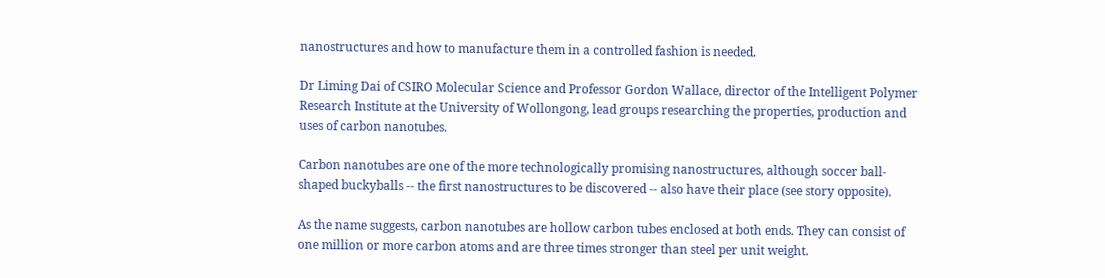nanostructures and how to manufacture them in a controlled fashion is needed.

Dr Liming Dai of CSIRO Molecular Science and Professor Gordon Wallace, director of the Intelligent Polymer Research Institute at the University of Wollongong, lead groups researching the properties, production and uses of carbon nanotubes.

Carbon nanotubes are one of the more technologically promising nanostructures, although soccer ball-shaped buckyballs -- the first nanostructures to be discovered -- also have their place (see story opposite).

As the name suggests, carbon nanotubes are hollow carbon tubes enclosed at both ends. They can consist of one million or more carbon atoms and are three times stronger than steel per unit weight.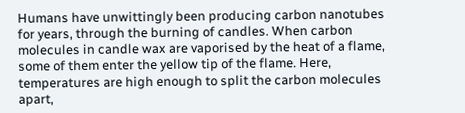Humans have unwittingly been producing carbon nanotubes for years, through the burning of candles. When carbon molecules in candle wax are vaporised by the heat of a flame, some of them enter the yellow tip of the flame. Here, temperatures are high enough to split the carbon molecules apart,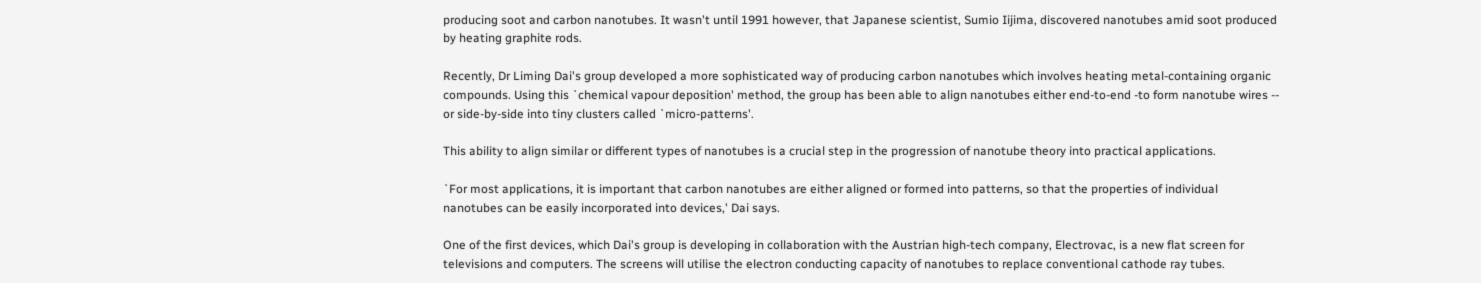producing soot and carbon nanotubes. It wasn't until 1991 however, that Japanese scientist, Sumio Iijima, discovered nanotubes amid soot produced by heating graphite rods.

Recently, Dr Liming Dai's group developed a more sophisticated way of producing carbon nanotubes which involves heating metal-containing organic compounds. Using this `chemical vapour deposition' method, the group has been able to align nanotubes either end-to-end -to form nanotube wires -- or side-by-side into tiny clusters called `micro-patterns'.

This ability to align similar or different types of nanotubes is a crucial step in the progression of nanotube theory into practical applications.

`For most applications, it is important that carbon nanotubes are either aligned or formed into patterns, so that the properties of individual nanotubes can be easily incorporated into devices,' Dai says.

One of the first devices, which Dai's group is developing in collaboration with the Austrian high-tech company, Electrovac, is a new flat screen for televisions and computers. The screens will utilise the electron conducting capacity of nanotubes to replace conventional cathode ray tubes.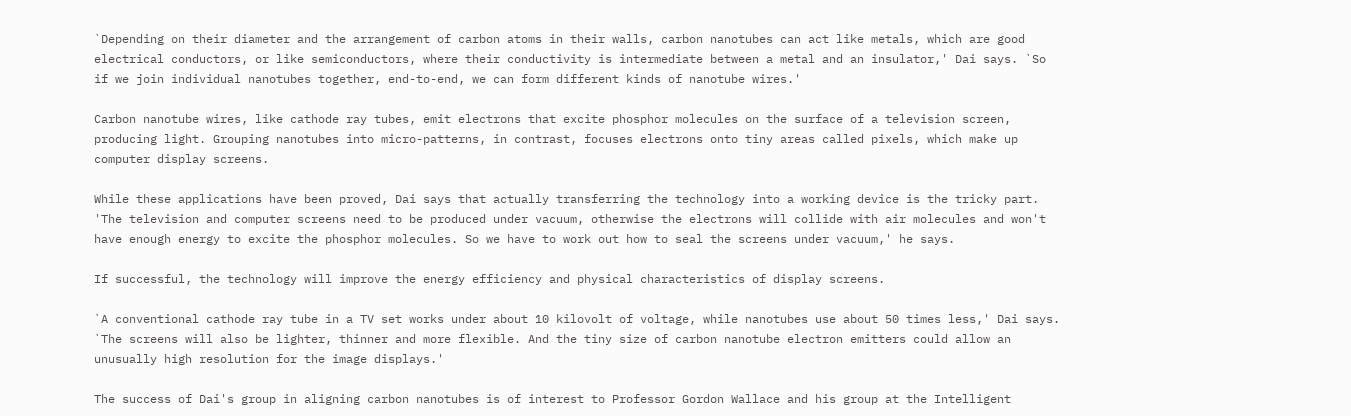`Depending on their diameter and the arrangement of carbon atoms in their walls, carbon nanotubes can act like metals, which are good electrical conductors, or like semiconductors, where their conductivity is intermediate between a metal and an insulator,' Dai says. `So if we join individual nanotubes together, end-to-end, we can form different kinds of nanotube wires.'

Carbon nanotube wires, like cathode ray tubes, emit electrons that excite phosphor molecules on the surface of a television screen, producing light. Grouping nanotubes into micro-patterns, in contrast, focuses electrons onto tiny areas called pixels, which make up computer display screens.

While these applications have been proved, Dai says that actually transferring the technology into a working device is the tricky part. 'The television and computer screens need to be produced under vacuum, otherwise the electrons will collide with air molecules and won't have enough energy to excite the phosphor molecules. So we have to work out how to seal the screens under vacuum,' he says.

If successful, the technology will improve the energy efficiency and physical characteristics of display screens.

`A conventional cathode ray tube in a TV set works under about 10 kilovolt of voltage, while nanotubes use about 50 times less,' Dai says. `The screens will also be lighter, thinner and more flexible. And the tiny size of carbon nanotube electron emitters could allow an unusually high resolution for the image displays.'

The success of Dai's group in aligning carbon nanotubes is of interest to Professor Gordon Wallace and his group at the Intelligent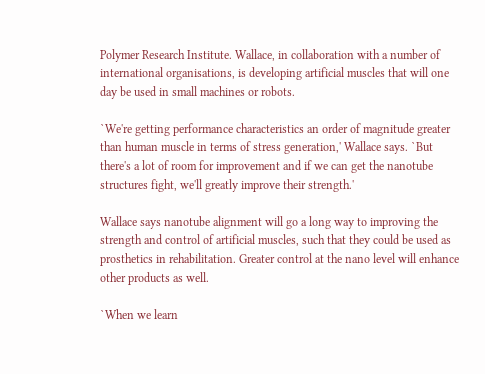Polymer Research Institute. Wallace, in collaboration with a number of international organisations, is developing artificial muscles that will one day be used in small machines or robots.

`We're getting performance characteristics an order of magnitude greater than human muscle in terms of stress generation,' Wallace says. `But there's a lot of room for improvement and if we can get the nanotube structures fight, we'll greatly improve their strength.'

Wallace says nanotube alignment will go a long way to improving the strength and control of artificial muscles, such that they could be used as prosthetics in rehabilitation. Greater control at the nano level will enhance other products as well.

`When we learn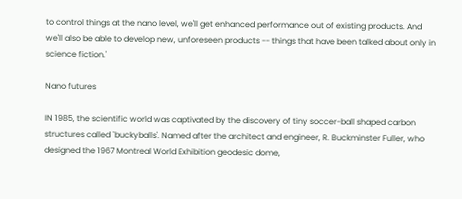to control things at the nano level, we'll get enhanced performance out of existing products. And we'll also be able to develop new, unforeseen products -- things that have been talked about only in science fiction.'

Nano futures

IN 1985, the scientific world was captivated by the discovery of tiny soccer-ball shaped carbon structures called `buckyballs'. Named after the architect and engineer, R. Buckminster Fuller, who designed the 1967 Montreal World Exhibition geodesic dome,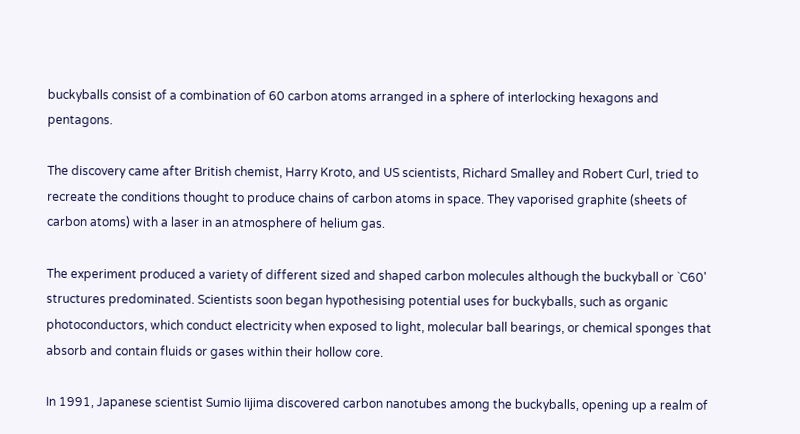buckyballs consist of a combination of 60 carbon atoms arranged in a sphere of interlocking hexagons and pentagons.

The discovery came after British chemist, Harry Kroto, and US scientists, Richard Smalley and Robert Curl, tried to recreate the conditions thought to produce chains of carbon atoms in space. They vaporised graphite (sheets of carbon atoms) with a laser in an atmosphere of helium gas.

The experiment produced a variety of different sized and shaped carbon molecules although the buckyball or `C60' structures predominated. Scientists soon began hypothesising potential uses for buckyballs, such as organic photoconductors, which conduct electricity when exposed to light, molecular ball bearings, or chemical sponges that absorb and contain fluids or gases within their hollow core.

In 1991, Japanese scientist Sumio Iijima discovered carbon nanotubes among the buckyballs, opening up a realm of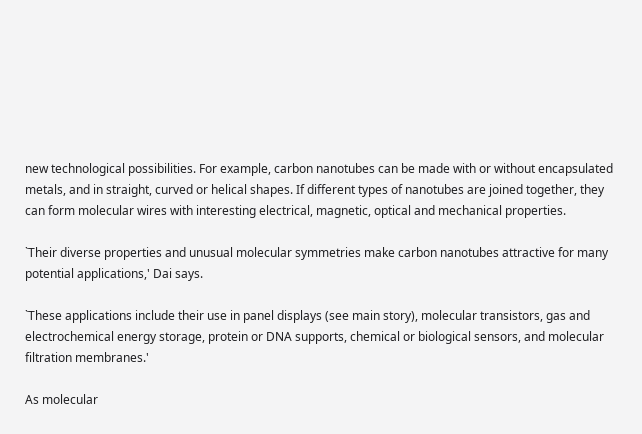new technological possibilities. For example, carbon nanotubes can be made with or without encapsulated metals, and in straight, curved or helical shapes. If different types of nanotubes are joined together, they can form molecular wires with interesting electrical, magnetic, optical and mechanical properties.

`Their diverse properties and unusual molecular symmetries make carbon nanotubes attractive for many potential applications,' Dai says.

`These applications include their use in panel displays (see main story), molecular transistors, gas and electrochemical energy storage, protein or DNA supports, chemical or biological sensors, and molecular filtration membranes.'

As molecular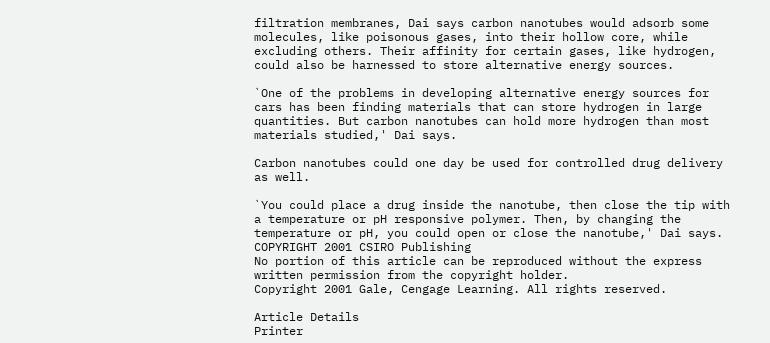filtration membranes, Dai says carbon nanotubes would adsorb some molecules, like poisonous gases, into their hollow core, while excluding others. Their affinity for certain gases, like hydrogen, could also be harnessed to store alternative energy sources.

`One of the problems in developing alternative energy sources for cars has been finding materials that can store hydrogen in large quantities. But carbon nanotubes can hold more hydrogen than most materials studied,' Dai says.

Carbon nanotubes could one day be used for controlled drug delivery as well.

`You could place a drug inside the nanotube, then close the tip with a temperature or pH responsive polymer. Then, by changing the temperature or pH, you could open or close the nanotube,' Dai says.
COPYRIGHT 2001 CSIRO Publishing
No portion of this article can be reproduced without the express written permission from the copyright holder.
Copyright 2001 Gale, Cengage Learning. All rights reserved.

Article Details
Printer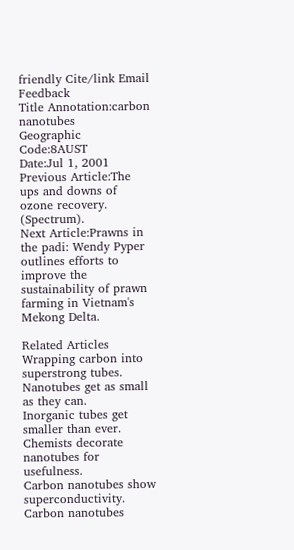friendly Cite/link Email Feedback
Title Annotation:carbon nanotubes
Geographic Code:8AUST
Date:Jul 1, 2001
Previous Article:The ups and downs of ozone recovery. (Spectrum).
Next Article:Prawns in the padi: Wendy Pyper outlines efforts to improve the sustainability of prawn farming in Vietnam's Mekong Delta.

Related Articles
Wrapping carbon into superstrong tubes.
Nanotubes get as small as they can.
Inorganic tubes get smaller than ever.
Chemists decorate nanotubes for usefulness.
Carbon nanotubes show superconductivity.
Carbon nanotubes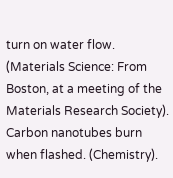turn on water flow. (Materials Science: From Boston, at a meeting of the Materials Research Society).
Carbon nanotubes burn when flashed. (Chemistry).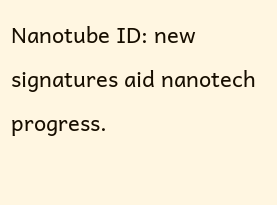Nanotube ID: new signatures aid nanotech progress.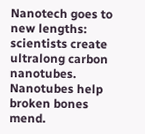Nanotech goes to new lengths: scientists create ultralong carbon nanotubes.
Nanotubes help broken bones mend.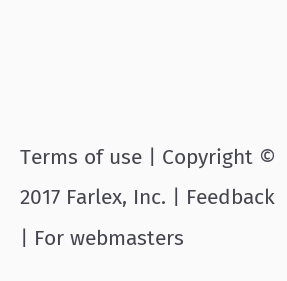Terms of use | Copyright © 2017 Farlex, Inc. | Feedback | For webmasters